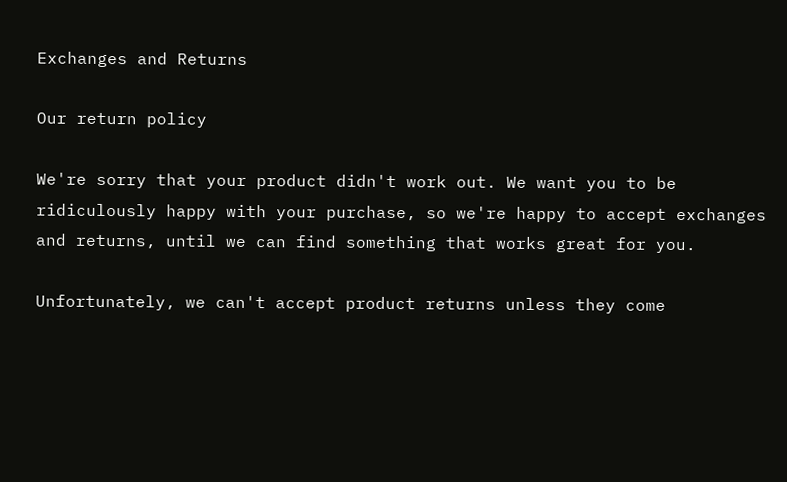Exchanges and Returns

Our return policy

We're sorry that your product didn't work out. We want you to be ridiculously happy with your purchase, so we're happy to accept exchanges and returns, until we can find something that works great for you.

Unfortunately, we can't accept product returns unless they come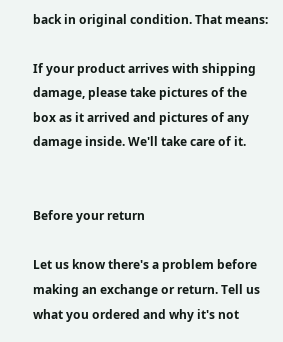back in original condition. That means:

If your product arrives with shipping damage, please take pictures of the box as it arrived and pictures of any damage inside. We'll take care of it.


Before your return

Let us know there's a problem before making an exchange or return. Tell us what you ordered and why it's not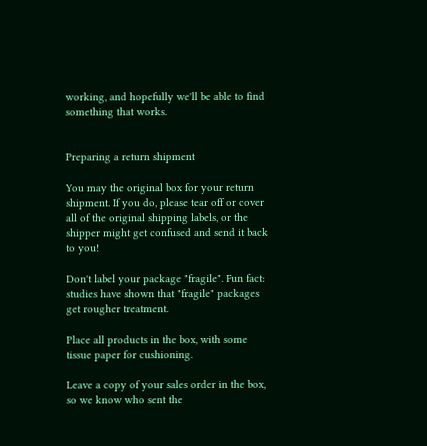working, and hopefully we'll be able to find something that works.


Preparing a return shipment

You may the original box for your return shipment. If you do, please tear off or cover all of the original shipping labels, or the shipper might get confused and send it back to you!

Don't label your package "fragile". Fun fact: studies have shown that "fragile" packages get rougher treatment.

Place all products in the box, with some tissue paper for cushioning.

Leave a copy of your sales order in the box, so we know who sent the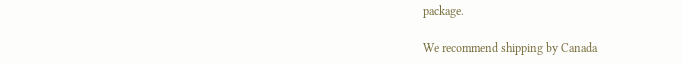package.

We recommend shipping by Canada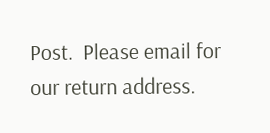Post.  Please email for our return address.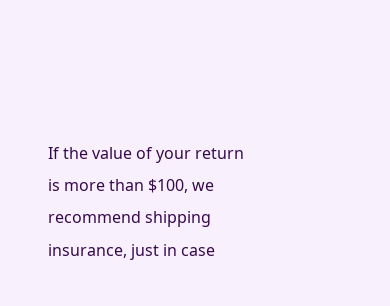If the value of your return is more than $100, we recommend shipping insurance, just in case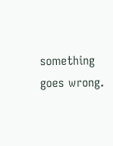something goes wrong.